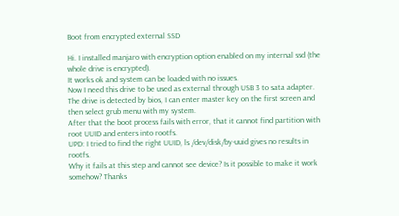Boot from encrypted external SSD

Hi. I installed manjaro with encryption option enabled on my internal ssd (the whole drive is encrypted).
It works ok and system can be loaded with no issues.
Now I need this drive to be used as external through USB 3 to sata adapter.
The drive is detected by bios, I can enter master key on the first screen and then select grub menu with my system.
After that the boot process fails with error, that it cannot find partition with root UUID and enters into rootfs.
UPD: I tried to find the right UUID, ls /dev/disk/by-uuid gives no results in rootfs.
Why it fails at this step and cannot see device? Is it possible to make it work somehow? Thanks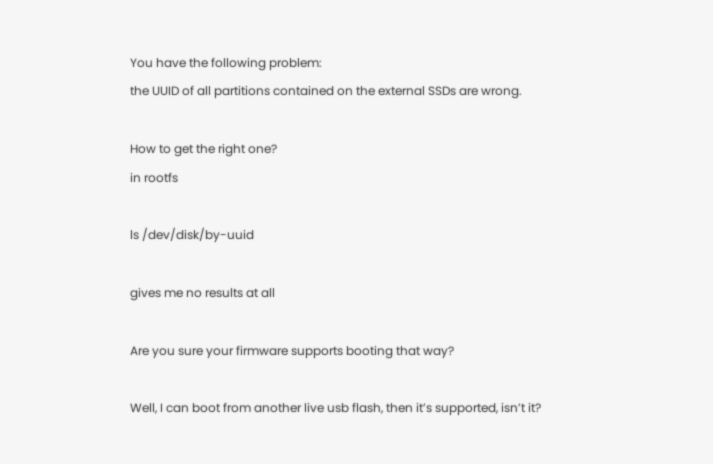You have the following problem:
the UUID of all partitions contained on the external SSDs are wrong.

How to get the right one?
in rootfs

ls /dev/disk/by-uuid

gives me no results at all

Are you sure your firmware supports booting that way?

Well, I can boot from another live usb flash, then it’s supported, isn’t it?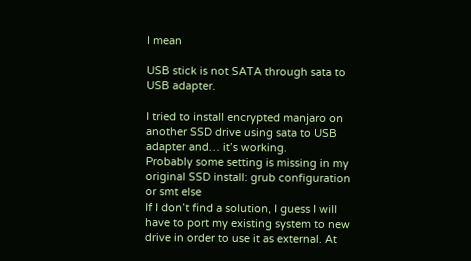I mean

USB stick is not SATA through sata to USB adapter.

I tried to install encrypted manjaro on another SSD drive using sata to USB adapter and… it’s working.
Probably some setting is missing in my original SSD install: grub configuration or smt else
If I don’t find a solution, I guess I will have to port my existing system to new drive in order to use it as external. At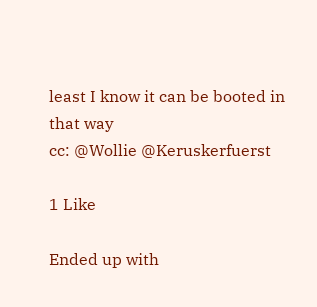least I know it can be booted in that way
cc: @Wollie @Keruskerfuerst

1 Like

Ended up with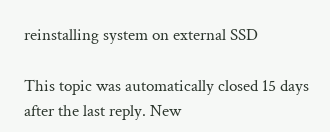reinstalling system on external SSD

This topic was automatically closed 15 days after the last reply. New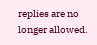replies are no longer allowed.